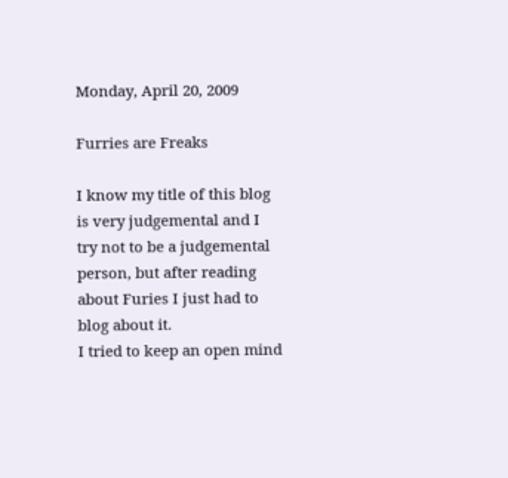Monday, April 20, 2009

Furries are Freaks

I know my title of this blog is very judgemental and I try not to be a judgemental person, but after reading about Furies I just had to blog about it.
I tried to keep an open mind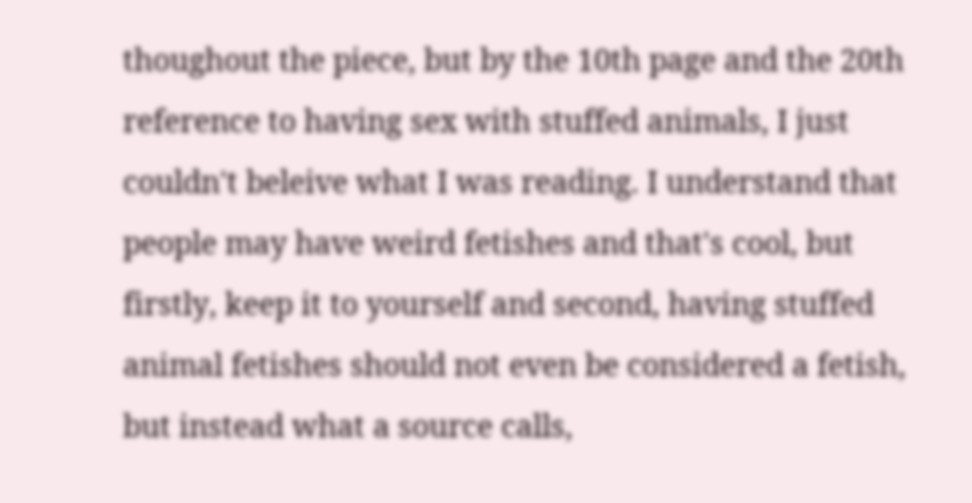thoughout the piece, but by the 10th page and the 20th reference to having sex with stuffed animals, I just couldn't beleive what I was reading. I understand that people may have weird fetishes and that's cool, but firstly, keep it to yourself and second, having stuffed animal fetishes should not even be considered a fetish, but instead what a source calls,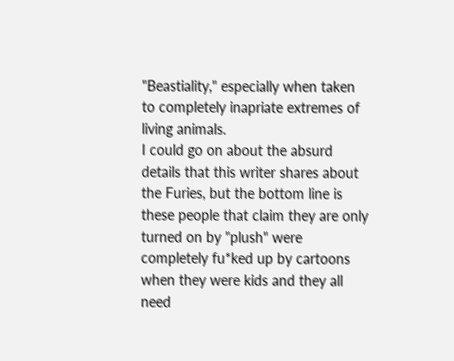"Beastiality," especially when taken to completely inapriate extremes of living animals.
I could go on about the absurd details that this writer shares about the Furies, but the bottom line is these people that claim they are only turned on by "plush" were completely fu*ked up by cartoons when they were kids and they all need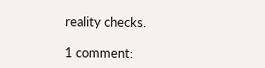reality checks.

1 comment: